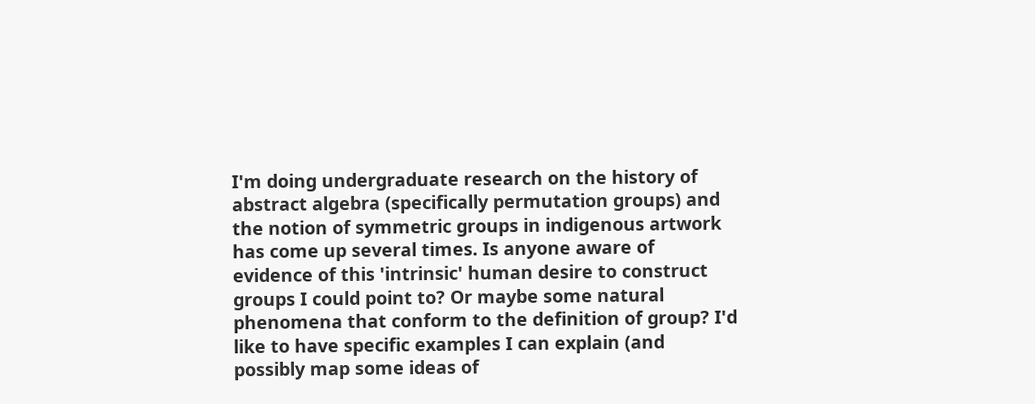I'm doing undergraduate research on the history of abstract algebra (specifically permutation groups) and the notion of symmetric groups in indigenous artwork has come up several times. Is anyone aware of evidence of this 'intrinsic' human desire to construct groups I could point to? Or maybe some natural phenomena that conform to the definition of group? I'd like to have specific examples I can explain (and possibly map some ideas of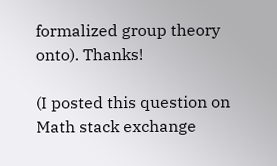formalized group theory onto). Thanks!

(I posted this question on Math stack exchange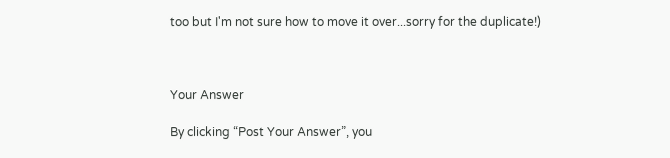too but I'm not sure how to move it over...sorry for the duplicate!)



Your Answer

By clicking “Post Your Answer”, you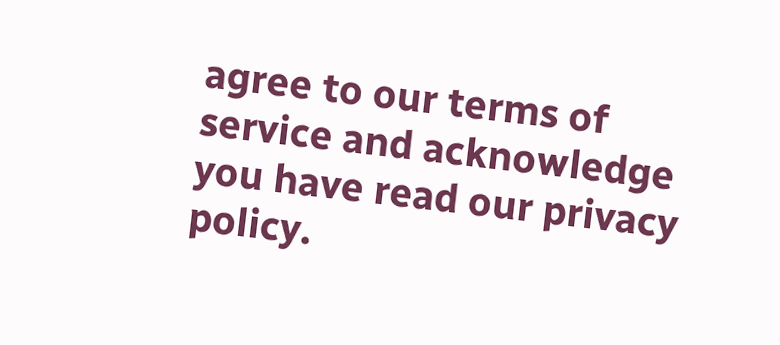agree to our terms of service and acknowledge you have read our privacy policy.